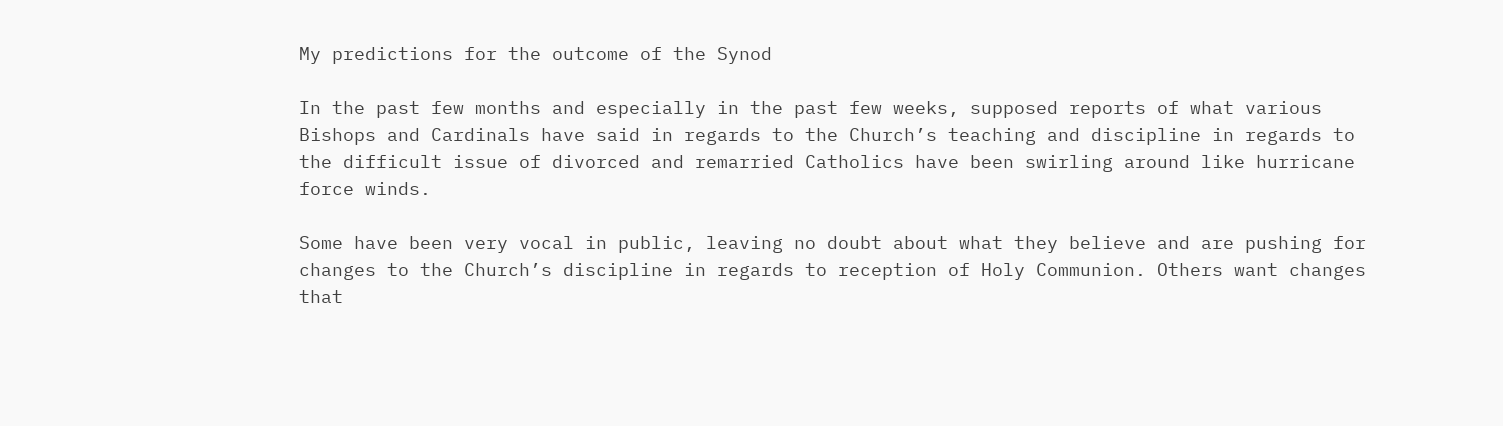My predictions for the outcome of the Synod

In the past few months and especially in the past few weeks, supposed reports of what various Bishops and Cardinals have said in regards to the Church’s teaching and discipline in regards to the difficult issue of divorced and remarried Catholics have been swirling around like hurricane force winds.

Some have been very vocal in public, leaving no doubt about what they believe and are pushing for changes to the Church’s discipline in regards to reception of Holy Communion. Others want changes that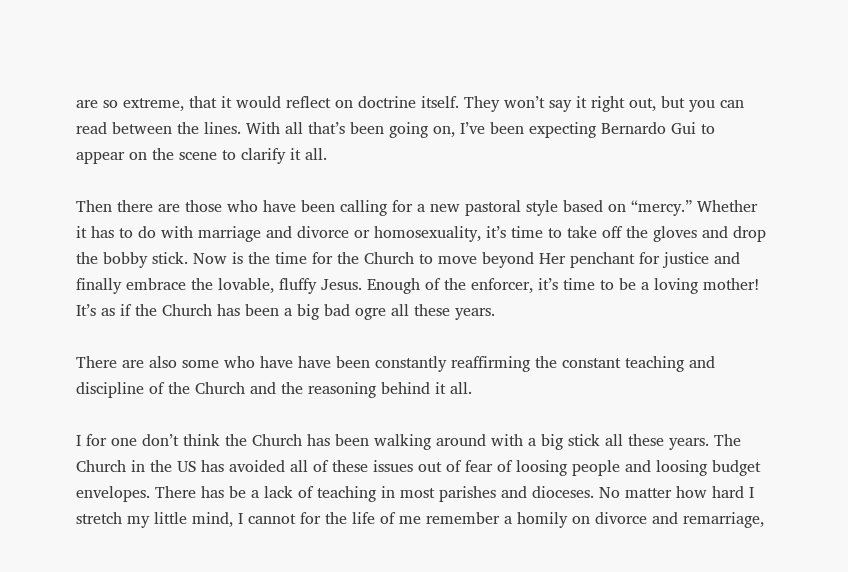are so extreme, that it would reflect on doctrine itself. They won’t say it right out, but you can read between the lines. With all that’s been going on, I’ve been expecting Bernardo Gui to appear on the scene to clarify it all.

Then there are those who have been calling for a new pastoral style based on “mercy.” Whether it has to do with marriage and divorce or homosexuality, it’s time to take off the gloves and drop the bobby stick. Now is the time for the Church to move beyond Her penchant for justice and finally embrace the lovable, fluffy Jesus. Enough of the enforcer, it’s time to be a loving mother! It’s as if the Church has been a big bad ogre all these years.

There are also some who have have been constantly reaffirming the constant teaching and discipline of the Church and the reasoning behind it all.

I for one don’t think the Church has been walking around with a big stick all these years. The Church in the US has avoided all of these issues out of fear of loosing people and loosing budget envelopes. There has be a lack of teaching in most parishes and dioceses. No matter how hard I stretch my little mind, I cannot for the life of me remember a homily on divorce and remarriage,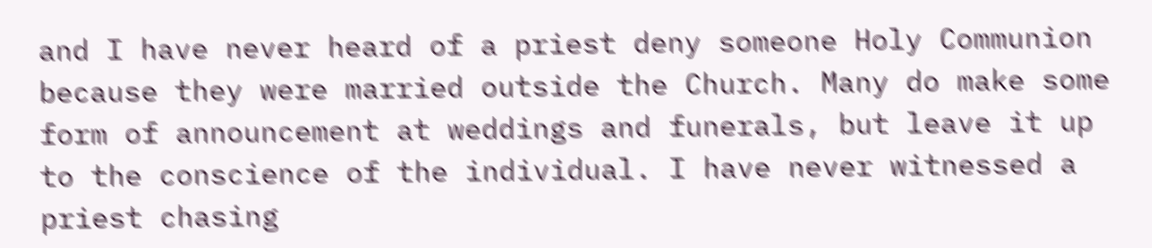and I have never heard of a priest deny someone Holy Communion because they were married outside the Church. Many do make some form of announcement at weddings and funerals, but leave it up to the conscience of the individual. I have never witnessed a priest chasing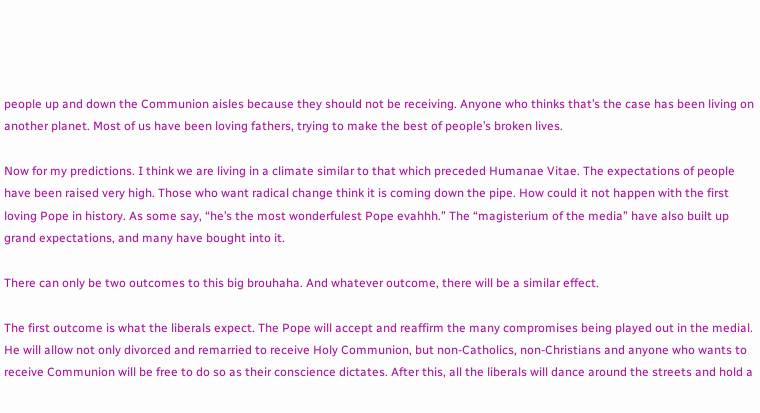people up and down the Communion aisles because they should not be receiving. Anyone who thinks that’s the case has been living on another planet. Most of us have been loving fathers, trying to make the best of people’s broken lives.

Now for my predictions. I think we are living in a climate similar to that which preceded Humanae Vitae. The expectations of people have been raised very high. Those who want radical change think it is coming down the pipe. How could it not happen with the first loving Pope in history. As some say, “he’s the most wonderfulest Pope evahhh.” The “magisterium of the media” have also built up grand expectations, and many have bought into it.

There can only be two outcomes to this big brouhaha. And whatever outcome, there will be a similar effect.

The first outcome is what the liberals expect. The Pope will accept and reaffirm the many compromises being played out in the medial. He will allow not only divorced and remarried to receive Holy Communion, but non-Catholics, non-Christians and anyone who wants to receive Communion will be free to do so as their conscience dictates. After this, all the liberals will dance around the streets and hold a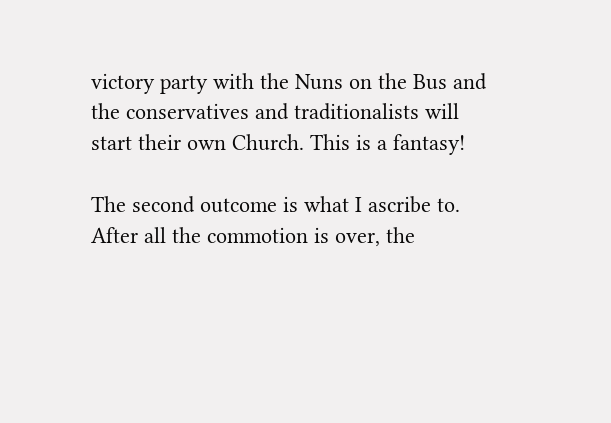victory party with the Nuns on the Bus and the conservatives and traditionalists will start their own Church. This is a fantasy!

The second outcome is what I ascribe to. After all the commotion is over, the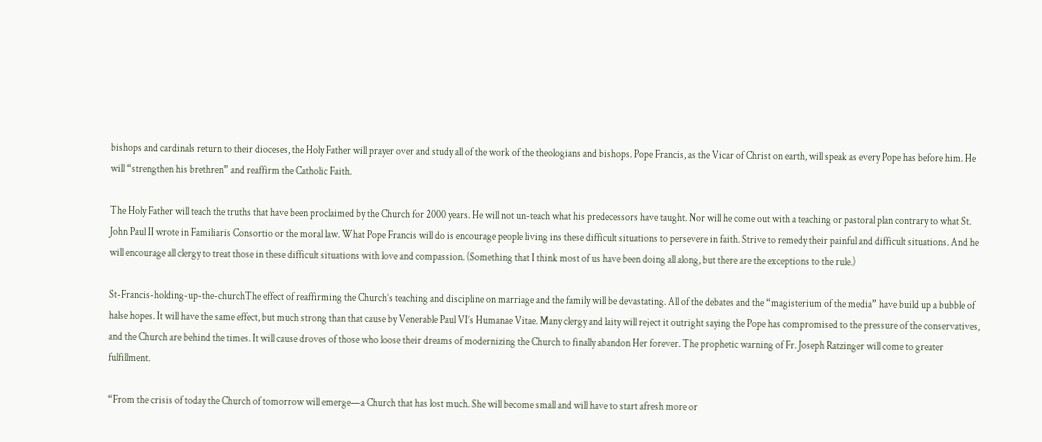bishops and cardinals return to their dioceses, the Holy Father will prayer over and study all of the work of the theologians and bishops. Pope Francis, as the Vicar of Christ on earth, will speak as every Pope has before him. He will “strengthen his brethren” and reaffirm the Catholic Faith.

The Holy Father will teach the truths that have been proclaimed by the Church for 2000 years. He will not un-teach what his predecessors have taught. Nor will he come out with a teaching or pastoral plan contrary to what St. John Paul II wrote in Familiaris Consortio or the moral law. What Pope Francis will do is encourage people living ins these difficult situations to persevere in faith. Strive to remedy their painful and difficult situations. And he will encourage all clergy to treat those in these difficult situations with love and compassion. (Something that I think most of us have been doing all along, but there are the exceptions to the rule.)

St-Francis-holding-up-the-churchThe effect of reaffirming the Church’s teaching and discipline on marriage and the family will be devastating. All of the debates and the “magisterium of the media” have build up a bubble of halse hopes. It will have the same effect, but much strong than that cause by Venerable Paul VI’s Humanae Vitae. Many clergy and laity will reject it outright saying the Pope has compromised to the pressure of the conservatives, and the Church are behind the times. It will cause droves of those who loose their dreams of modernizing the Church to finally abandon Her forever. The prophetic warning of Fr. Joseph Ratzinger will come to greater fulfillment.

“From the crisis of today the Church of tomorrow will emerge—a Church that has lost much. She will become small and will have to start afresh more or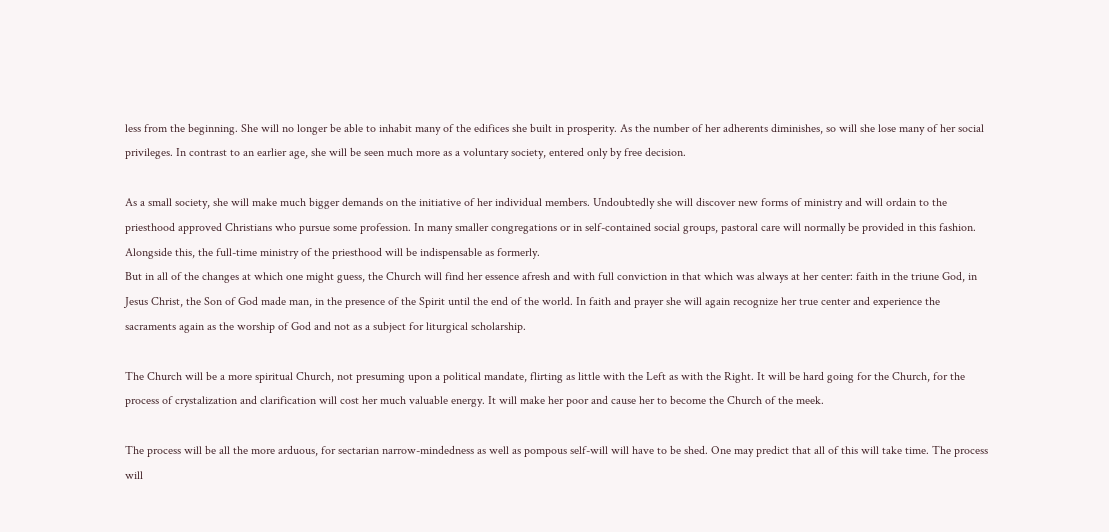less from the beginning. She will no longer be able to inhabit many of the edifices she built in prosperity. As the number of her adherents diminishes, so will she lose many of her social privileges. In contrast to an earlier age, she will be seen much more as a voluntary society, entered only by free decision.

As a small society, she will make much bigger demands on the initiative of her individual members. Undoubtedly she will discover new forms of ministry and will ordain to the priesthood approved Christians who pursue some profession. In many smaller congregations or in self-contained social groups, pastoral care will normally be provided in this fashion. Alongside this, the full-time ministry of the priesthood will be indispensable as formerly.
But in all of the changes at which one might guess, the Church will find her essence afresh and with full conviction in that which was always at her center: faith in the triune God, in Jesus Christ, the Son of God made man, in the presence of the Spirit until the end of the world. In faith and prayer she will again recognize her true center and experience the sacraments again as the worship of God and not as a subject for liturgical scholarship.

The Church will be a more spiritual Church, not presuming upon a political mandate, flirting as little with the Left as with the Right. It will be hard going for the Church, for the process of crystalization and clarification will cost her much valuable energy. It will make her poor and cause her to become the Church of the meek.

The process will be all the more arduous, for sectarian narrow-mindedness as well as pompous self-will will have to be shed. One may predict that all of this will take time. The process will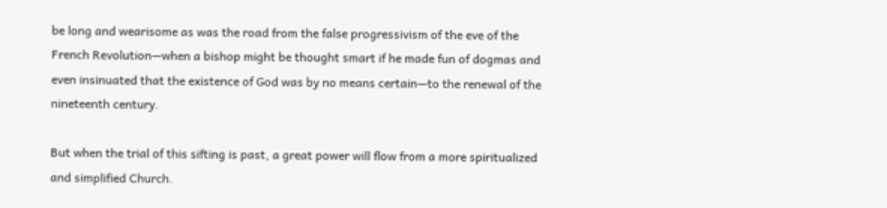be long and wearisome as was the road from the false progressivism of the eve of the French Revolution—when a bishop might be thought smart if he made fun of dogmas and even insinuated that the existence of God was by no means certain—to the renewal of the nineteenth century.

But when the trial of this sifting is past, a great power will flow from a more spiritualized and simplified Church.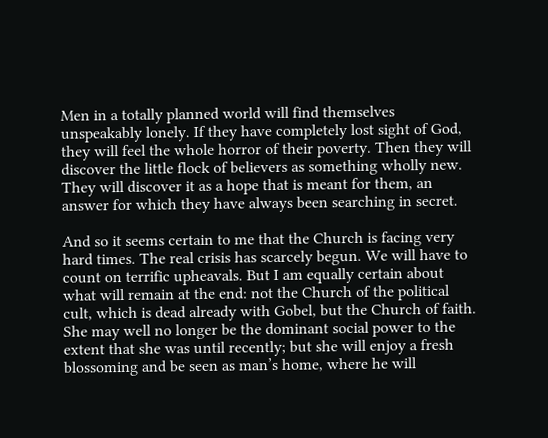Men in a totally planned world will find themselves unspeakably lonely. If they have completely lost sight of God, they will feel the whole horror of their poverty. Then they will discover the little flock of believers as something wholly new. They will discover it as a hope that is meant for them, an answer for which they have always been searching in secret.

And so it seems certain to me that the Church is facing very hard times. The real crisis has scarcely begun. We will have to count on terrific upheavals. But I am equally certain about what will remain at the end: not the Church of the political cult, which is dead already with Gobel, but the Church of faith. She may well no longer be the dominant social power to the extent that she was until recently; but she will enjoy a fresh blossoming and be seen as man’s home, where he will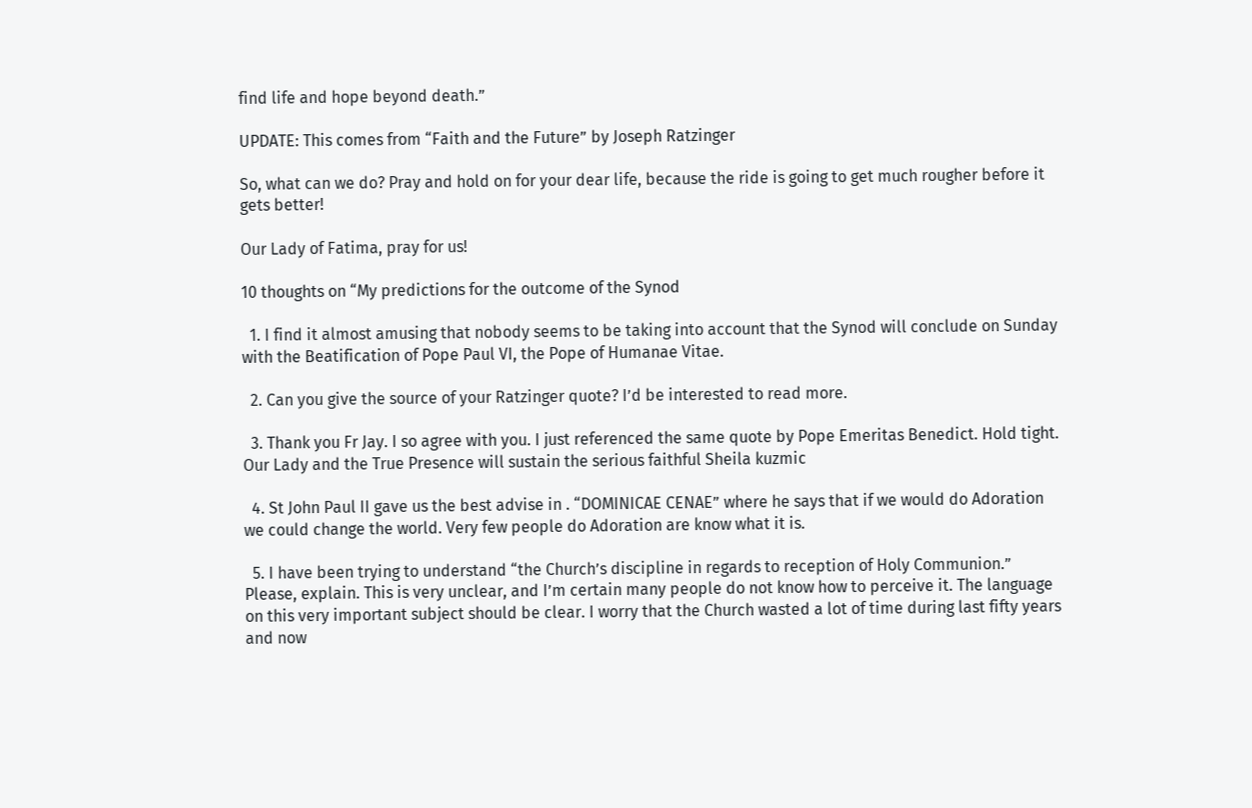find life and hope beyond death.”

UPDATE: This comes from “Faith and the Future” by Joseph Ratzinger

So, what can we do? Pray and hold on for your dear life, because the ride is going to get much rougher before it gets better!

Our Lady of Fatima, pray for us!

10 thoughts on “My predictions for the outcome of the Synod

  1. I find it almost amusing that nobody seems to be taking into account that the Synod will conclude on Sunday with the Beatification of Pope Paul VI, the Pope of Humanae Vitae.

  2. Can you give the source of your Ratzinger quote? I’d be interested to read more.

  3. Thank you Fr Jay. I so agree with you. I just referenced the same quote by Pope Emeritas Benedict. Hold tight. Our Lady and the True Presence will sustain the serious faithful Sheila kuzmic

  4. St John Paul II gave us the best advise in . “DOMINICAE CENAE” where he says that if we would do Adoration we could change the world. Very few people do Adoration are know what it is.

  5. I have been trying to understand “the Church’s discipline in regards to reception of Holy Communion.” Please, explain. This is very unclear, and I’m certain many people do not know how to perceive it. The language on this very important subject should be clear. I worry that the Church wasted a lot of time during last fifty years and now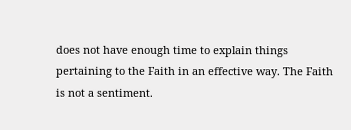does not have enough time to explain things pertaining to the Faith in an effective way. The Faith is not a sentiment.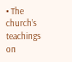• The church’s teachings on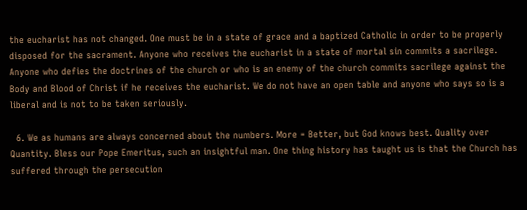the eucharist has not changed. One must be in a state of grace and a baptized Catholic in order to be properly disposed for the sacrament. Anyone who receives the eucharist in a state of mortal sin commits a sacrilege. Anyone who defies the doctrines of the church or who is an enemy of the church commits sacrilege against the Body and Blood of Christ if he receives the eucharist. We do not have an open table and anyone who says so is a liberal and is not to be taken seriously.

  6. We as humans are always concerned about the numbers. More = Better, but God knows best. Quality over Quantity. Bless our Pope Emeritus, such an insightful man. One thing history has taught us is that the Church has suffered through the persecution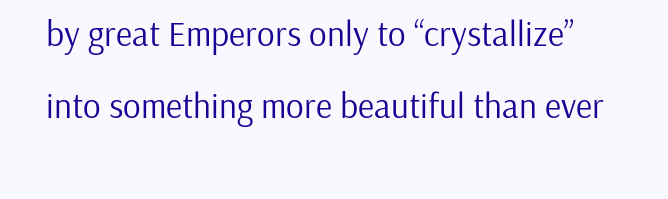by great Emperors only to “crystallize” into something more beautiful than ever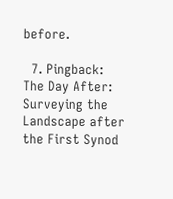before.

  7. Pingback: The Day After: Surveying the Landscape after the First Synod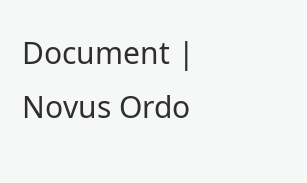Document | Novus Ordo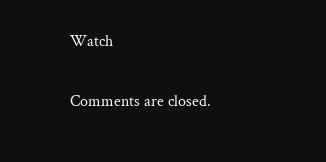Watch

Comments are closed.